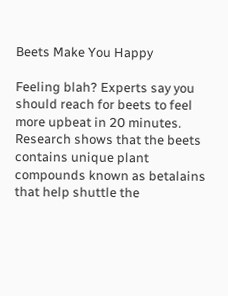Beets Make You Happy

Feeling blah? Experts say you should reach for beets to feel more upbeat in 20 minutes. Research shows that the beets contains unique plant compounds known as betalains that help shuttle the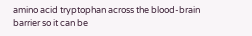amino acid tryptophan across the blood-brain barrier so it can be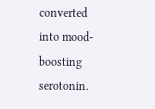converted into mood-boosting serotonin.